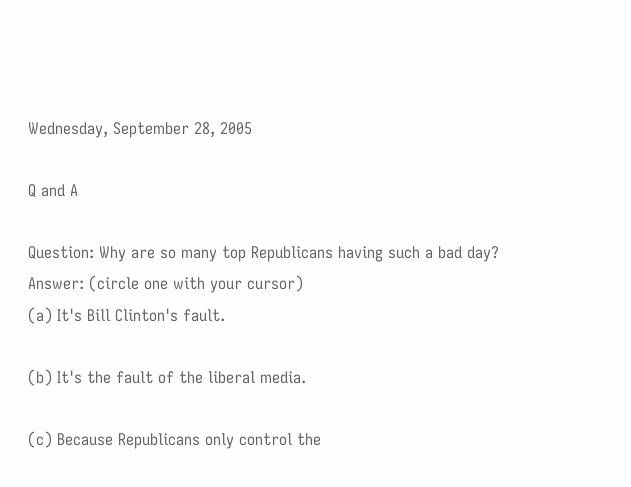Wednesday, September 28, 2005

Q and A

Question: Why are so many top Republicans having such a bad day?
Answer: (circle one with your cursor)
(a) It's Bill Clinton's fault.

(b) It's the fault of the liberal media.

(c) Because Republicans only control the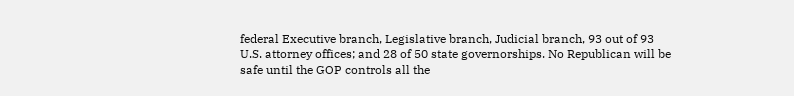federal Executive branch, Legislative branch, Judicial branch, 93 out of 93 U.S. attorney offices; and 28 of 50 state governorships. No Republican will be safe until the GOP controls all the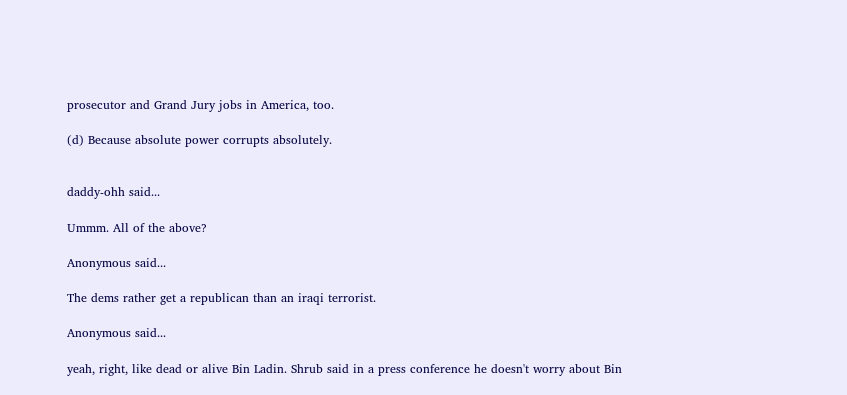prosecutor and Grand Jury jobs in America, too.

(d) Because absolute power corrupts absolutely.


daddy-ohh said...

Ummm. All of the above?

Anonymous said...

The dems rather get a republican than an iraqi terrorist.

Anonymous said...

yeah, right, like dead or alive Bin Ladin. Shrub said in a press conference he doesn't worry about Bin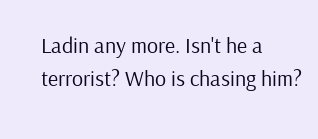Ladin any more. Isn't he a terrorist? Who is chasing him?